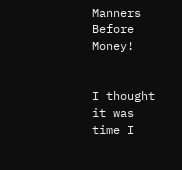Manners Before Money!


I thought it was time I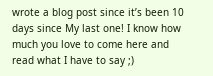wrote a blog post since it’s been 10 days since My last one! I know how much you love to come here and read what I have to say ;)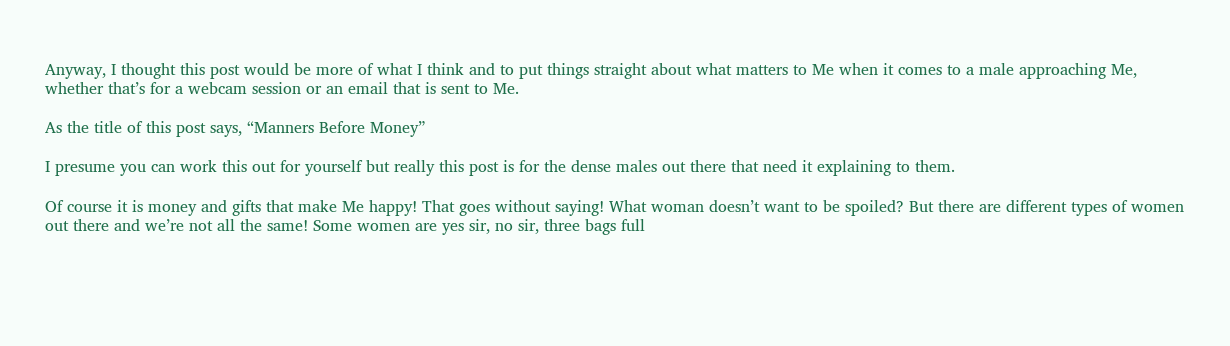Anyway, I thought this post would be more of what I think and to put things straight about what matters to Me when it comes to a male approaching Me, whether that’s for a webcam session or an email that is sent to Me.

As the title of this post says, “Manners Before Money”

I presume you can work this out for yourself but really this post is for the dense males out there that need it explaining to them.

Of course it is money and gifts that make Me happy! That goes without saying! What woman doesn’t want to be spoiled? But there are different types of women out there and we’re not all the same! Some women are yes sir, no sir, three bags full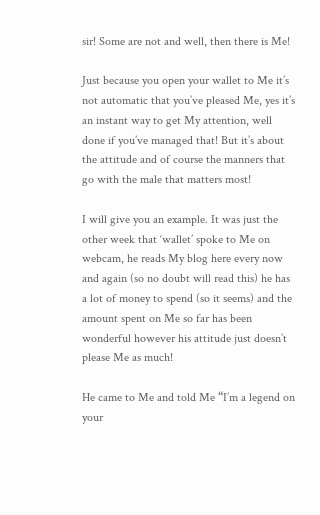sir! Some are not and well, then there is Me!

Just because you open your wallet to Me it’s not automatic that you’ve pleased Me, yes it’s an instant way to get My attention, well done if you’ve managed that! But it’s about the attitude and of course the manners that go with the male that matters most!

I will give you an example. It was just the other week that ‘wallet’ spoke to Me on webcam, he reads My blog here every now and again (so no doubt will read this) he has a lot of money to spend (so it seems) and the amount spent on Me so far has been wonderful however his attitude just doesn’t please Me as much!

He came to Me and told Me “I’m a legend on your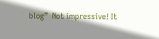blog”  Not impressive! It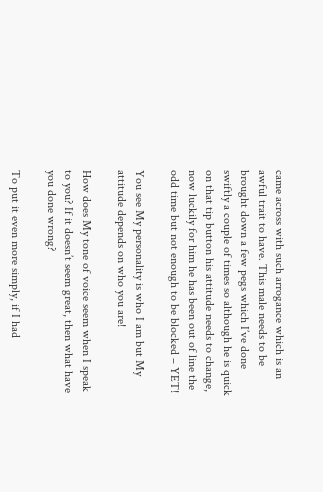came across with such arrogance which is an awful trait to have. This male needs to be brought down a few pegs which I’ve done swiftly a couple of times so although he is quick on that tip button his attitude needs to change, now luckily for him he has been out of line the odd time but not enough to be blocked – YET!

You see My personality is who I am but My attitude depends on who you are!

How does My tone of voice seem when I speak to you? If it doesn’t seem great, then what have you done wrong?

To put it even more simply, if I had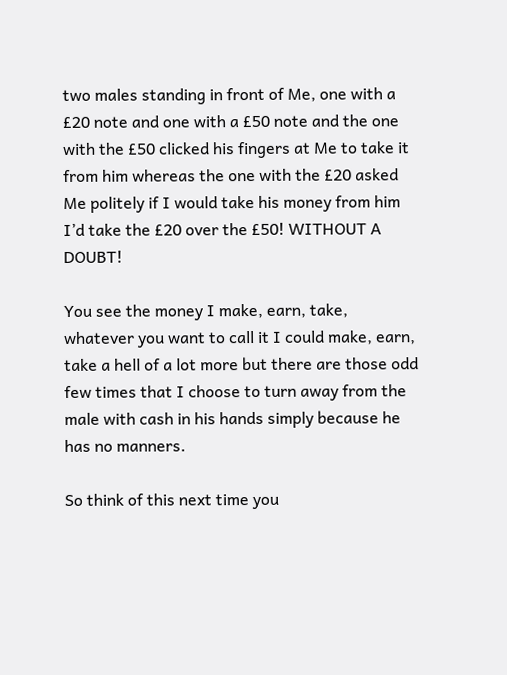two males standing in front of Me, one with a £20 note and one with a £50 note and the one with the £50 clicked his fingers at Me to take it from him whereas the one with the £20 asked Me politely if I would take his money from him I’d take the £20 over the £50! WITHOUT A DOUBT!

You see the money I make, earn, take, whatever you want to call it I could make, earn, take a hell of a lot more but there are those odd few times that I choose to turn away from the male with cash in his hands simply because he has no manners.

So think of this next time you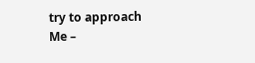try to approach Me –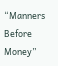“Manners Before Money”